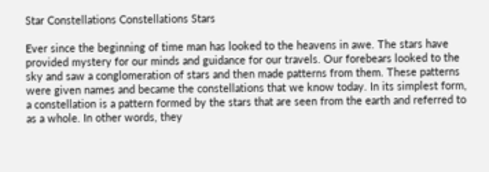Star Constellations Constellations Stars

Ever since the beginning of time man has looked to the heavens in awe. The stars have provided mystery for our minds and guidance for our travels. Our forebears looked to the sky and saw a conglomeration of stars and then made patterns from them. These patterns were given names and became the constellations that we know today. In its simplest form, a constellation is a pattern formed by the stars that are seen from the earth and referred to as a whole. In other words, they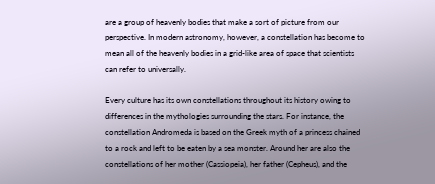are a group of heavenly bodies that make a sort of picture from our perspective. In modern astronomy, however, a constellation has become to mean all of the heavenly bodies in a grid-like area of space that scientists can refer to universally.

Every culture has its own constellations throughout its history owing to differences in the mythologies surrounding the stars. For instance, the constellation Andromeda is based on the Greek myth of a princess chained to a rock and left to be eaten by a sea monster. Around her are also the constellations of her mother (Cassiopeia), her father (Cepheus), and the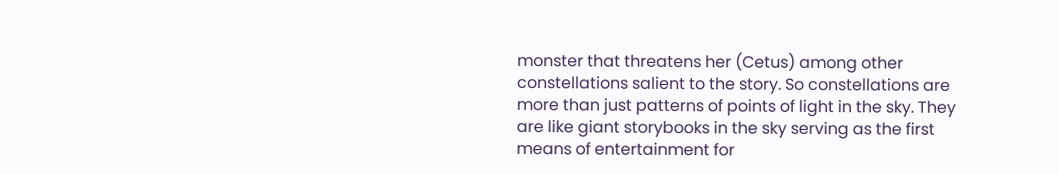monster that threatens her (Cetus) among other constellations salient to the story. So constellations are more than just patterns of points of light in the sky. They are like giant storybooks in the sky serving as the first means of entertainment for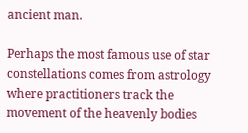ancient man.

Perhaps the most famous use of star constellations comes from astrology where practitioners track the movement of the heavenly bodies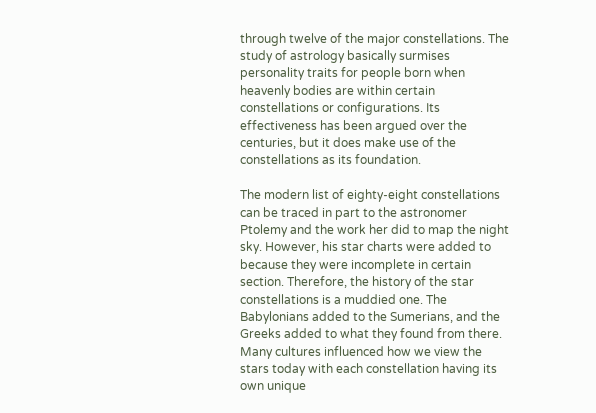through twelve of the major constellations. The study of astrology basically surmises personality traits for people born when heavenly bodies are within certain constellations or configurations. Its effectiveness has been argued over the centuries, but it does make use of the constellations as its foundation.

The modern list of eighty-eight constellations can be traced in part to the astronomer Ptolemy and the work her did to map the night sky. However, his star charts were added to because they were incomplete in certain section. Therefore, the history of the star constellations is a muddied one. The Babylonians added to the Sumerians, and the Greeks added to what they found from there. Many cultures influenced how we view the stars today with each constellation having its own unique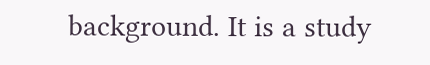background. It is a study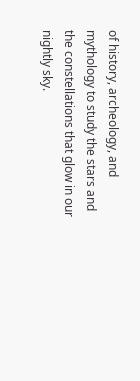of history, archeology, and mythology to study the stars and the constellations that glow in our nightly sky.